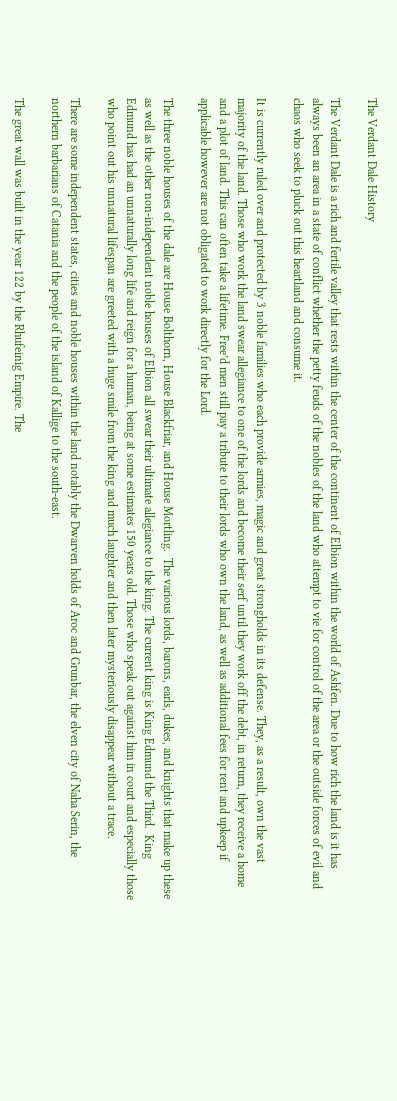The Verdant Dale History

The Verdant Dale is a rich and fertile valley that rests within the center of the continent of Elbion within the world of Ashfen. Due to how rich the land is it has always been an area in a state of conflict whether the petty feuds of the nobles of the land who attempt to vie for control of the area or the outside forces of evil and chaos who seek to pluck out this heartland and consume it.

It is currently ruled over and protected by 3 noble families who each provide armies, magic and great strongholds in its defense. They, as a result, own the vast majority of the land. Those who work the land swear allegiance to one of the lords and become their serf until they work off the debt, in return, they receive a home and a plot of land. This can often take a lifetime. Free’d men still pay a tribute to their lords who own the land, as well as additional fees for rent and upkeep if applicable however are not obligated to work directly for the Lord.

The three noble houses of the dale are House Bolthorn, House Blackfriar, and House Mortling.  The various lords, barons, earls, dukes, and knights that make up these as well as the other non-independent noble houses of Elbion all swear their ultimate allegiance to the king. The current king is King Edmund the Third.  King Edmund has had an unnaturally long life and reign for a human, being at some estimates 150 years old. Those who speak out against him in court and especially those who point out his unnatural lifespan are greeted with a huge smile from the king and much laughter and then later mysteriously disappear without a trace.

There are some independent states, cities and noble houses within the land notably the Dwarven holds of Aroc and Grunbar, the elven city of Naha Serin, the northern barbarians of Catania and the people of the island of Kallige to the south-east.

The great wall was built in the year 122 by the Rhufeinig Empire. The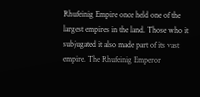Rhufeinig Empire once held one of the largest empires in the land. Those who it subjugated it also made part of its vast empire. The Rhufeinig Emperor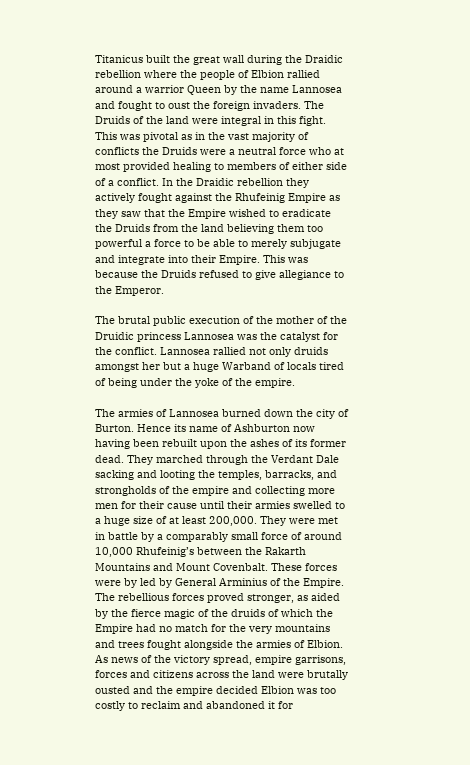Titanicus built the great wall during the Draidic rebellion where the people of Elbion rallied around a warrior Queen by the name Lannosea and fought to oust the foreign invaders. The Druids of the land were integral in this fight. This was pivotal as in the vast majority of conflicts the Druids were a neutral force who at most provided healing to members of either side of a conflict. In the Draidic rebellion they actively fought against the Rhufeinig Empire as they saw that the Empire wished to eradicate the Druids from the land believing them too powerful a force to be able to merely subjugate and integrate into their Empire. This was because the Druids refused to give allegiance to the Emperor.

The brutal public execution of the mother of the Druidic princess Lannosea was the catalyst for the conflict. Lannosea rallied not only druids amongst her but a huge Warband of locals tired of being under the yoke of the empire.

The armies of Lannosea burned down the city of Burton. Hence its name of Ashburton now having been rebuilt upon the ashes of its former dead. They marched through the Verdant Dale sacking and looting the temples, barracks, and strongholds of the empire and collecting more men for their cause until their armies swelled to a huge size of at least 200,000. They were met in battle by a comparably small force of around 10,000 Rhufeinig’s between the Rakarth Mountains and Mount Covenbalt. These forces were by led by General Arminius of the Empire. The rebellious forces proved stronger, as aided by the fierce magic of the druids of which the Empire had no match for the very mountains and trees fought alongside the armies of Elbion. As news of the victory spread, empire garrisons, forces and citizens across the land were brutally ousted and the empire decided Elbion was too costly to reclaim and abandoned it for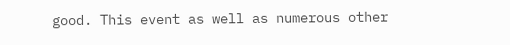good. This event as well as numerous other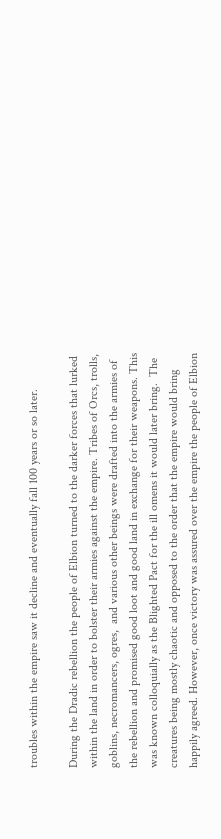troubles within the empire saw it decline and eventually fall 100 years or so later.

During the Dradic rebellion the people of Elbion turned to the darker forces that lurked within the land in order to bolster their armies against the empire. Tribes of Orcs, trolls, goblins, necromancers, ogres,  and various other beings were drafted into the armies of the rebellion and promised good loot and good land in exchange for their weapons. This was known colloquially as the Blighted Pact for the ill omens it would later bring.  The creatures being mostly chaotic and opposed to the order that the empire would bring happily agreed. However, once victory was assured over the empire the people of Elbion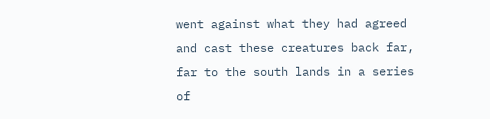went against what they had agreed and cast these creatures back far, far to the south lands in a series of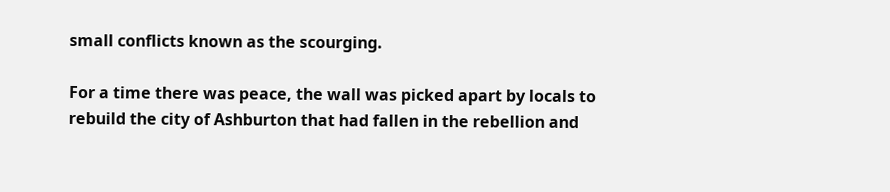small conflicts known as the scourging.

For a time there was peace, the wall was picked apart by locals to rebuild the city of Ashburton that had fallen in the rebellion and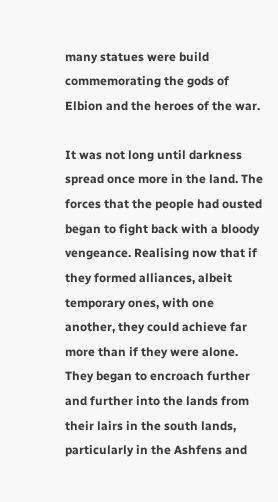many statues were build commemorating the gods of Elbion and the heroes of the war.

It was not long until darkness spread once more in the land. The forces that the people had ousted began to fight back with a bloody vengeance. Realising now that if they formed alliances, albeit temporary ones, with one another, they could achieve far more than if they were alone. They began to encroach further and further into the lands from their lairs in the south lands, particularly in the Ashfens and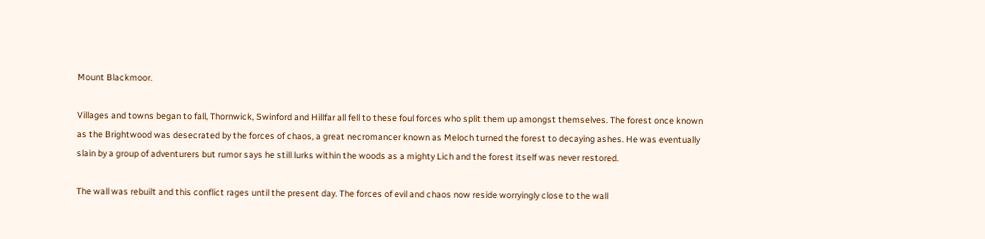Mount Blackmoor.

Villages and towns began to fall, Thornwick, Swinford and Hillfar all fell to these foul forces who split them up amongst themselves. The forest once known as the Brightwood was desecrated by the forces of chaos, a great necromancer known as Meloch turned the forest to decaying ashes. He was eventually slain by a group of adventurers but rumor says he still lurks within the woods as a mighty Lich and the forest itself was never restored.

The wall was rebuilt and this conflict rages until the present day. The forces of evil and chaos now reside worryingly close to the wall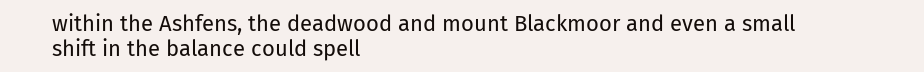within the Ashfens, the deadwood and mount Blackmoor and even a small shift in the balance could spell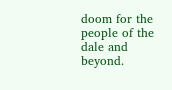doom for the people of the dale and beyond.